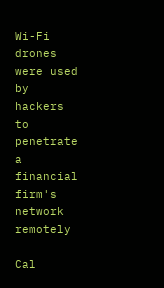Wi-Fi drones were used by hackers to penetrate a financial firm's network remotely

Cal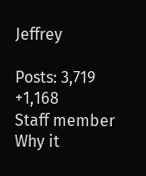Jeffrey

Posts: 3,719   +1,168
Staff member
Why it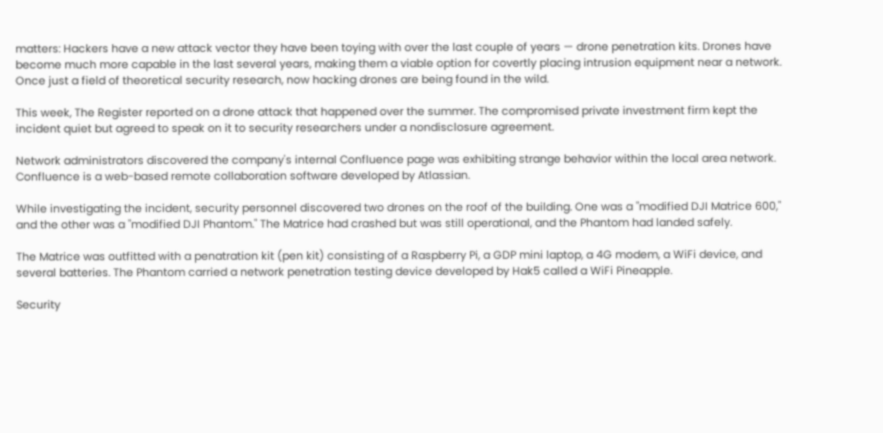matters: Hackers have a new attack vector they have been toying with over the last couple of years — drone penetration kits. Drones have become much more capable in the last several years, making them a viable option for covertly placing intrusion equipment near a network. Once just a field of theoretical security research, now hacking drones are being found in the wild.

This week, The Register reported on a drone attack that happened over the summer. The compromised private investment firm kept the incident quiet but agreed to speak on it to security researchers under a nondisclosure agreement.

Network administrators discovered the company's internal Confluence page was exhibiting strange behavior within the local area network. Confluence is a web-based remote collaboration software developed by Atlassian.

While investigating the incident, security personnel discovered two drones on the roof of the building. One was a "modified DJI Matrice 600," and the other was a "modified DJI Phantom." The Matrice had crashed but was still operational, and the Phantom had landed safely.

The Matrice was outfitted with a penatration kit (pen kit) consisting of a Raspberry Pi, a GDP mini laptop, a 4G modem, a WiFi device, and several batteries. The Phantom carried a network penetration testing device developed by Hak5 called a WiFi Pineapple.

Security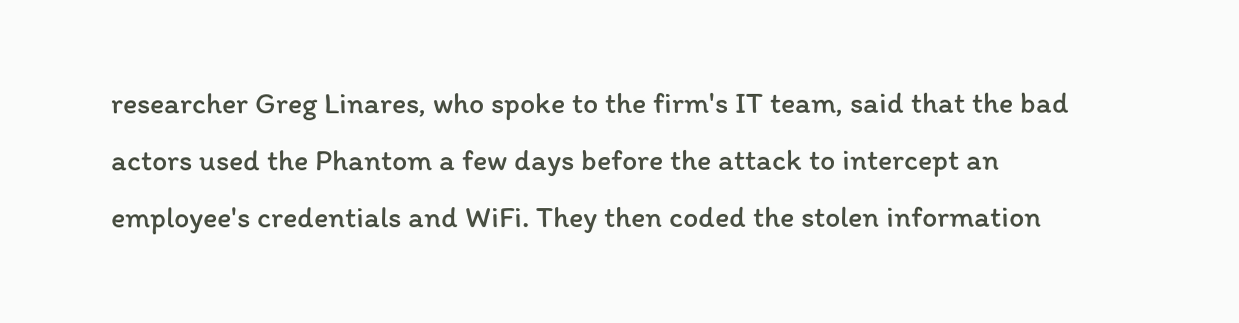researcher Greg Linares, who spoke to the firm's IT team, said that the bad actors used the Phantom a few days before the attack to intercept an employee's credentials and WiFi. They then coded the stolen information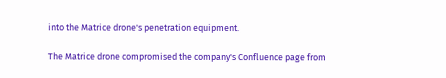into the Matrice drone's penetration equipment.

The Matrice drone compromised the company's Confluence page from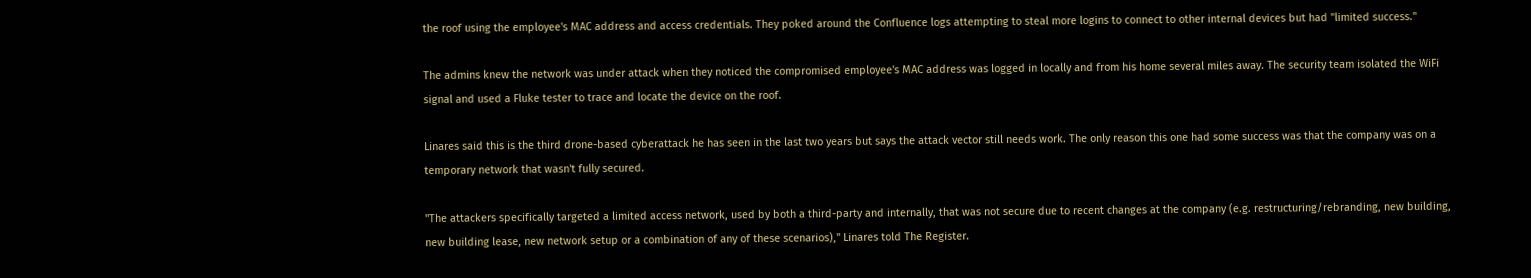the roof using the employee's MAC address and access credentials. They poked around the Confluence logs attempting to steal more logins to connect to other internal devices but had "limited success."

The admins knew the network was under attack when they noticed the compromised employee's MAC address was logged in locally and from his home several miles away. The security team isolated the WiFi signal and used a Fluke tester to trace and locate the device on the roof.

Linares said this is the third drone-based cyberattack he has seen in the last two years but says the attack vector still needs work. The only reason this one had some success was that the company was on a temporary network that wasn't fully secured.

"The attackers specifically targeted a limited access network, used by both a third-party and internally, that was not secure due to recent changes at the company (e.g. restructuring/rebranding, new building, new building lease, new network setup or a combination of any of these scenarios)," Linares told The Register.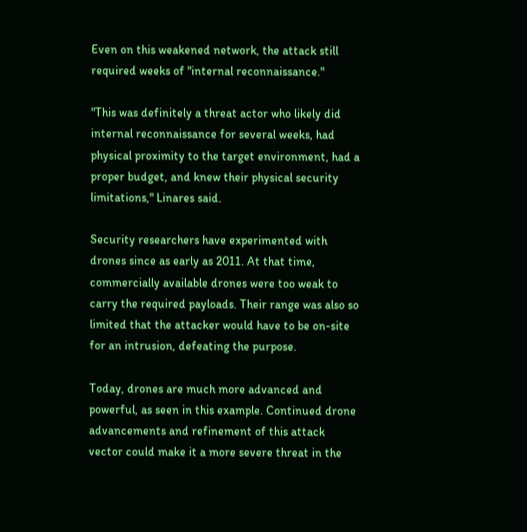Even on this weakened network, the attack still required weeks of "internal reconnaissance."

"This was definitely a threat actor who likely did internal reconnaissance for several weeks, had physical proximity to the target environment, had a proper budget, and knew their physical security limitations," Linares said.

Security researchers have experimented with drones since as early as 2011. At that time, commercially available drones were too weak to carry the required payloads. Their range was also so limited that the attacker would have to be on-site for an intrusion, defeating the purpose.

Today, drones are much more advanced and powerful, as seen in this example. Continued drone advancements and refinement of this attack vector could make it a more severe threat in the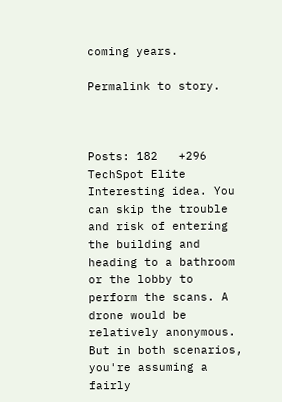coming years.

Permalink to story.



Posts: 182   +296
TechSpot Elite
Interesting idea. You can skip the trouble and risk of entering the building and heading to a bathroom or the lobby to perform the scans. A drone would be relatively anonymous. But in both scenarios, you're assuming a fairly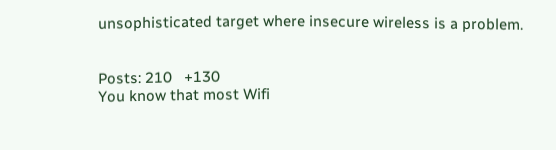unsophisticated target where insecure wireless is a problem.


Posts: 210   +130
You know that most Wifi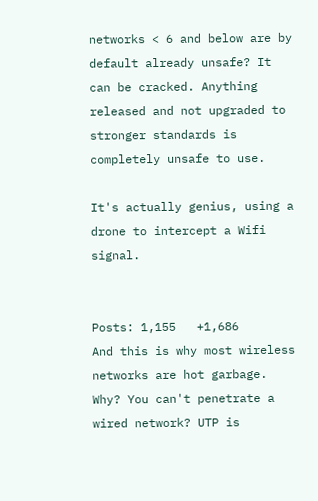networks < 6 and below are by default already unsafe? It can be cracked. Anything released and not upgraded to stronger standards is completely unsafe to use.

It's actually genius, using a drone to intercept a Wifi signal.


Posts: 1,155   +1,686
And this is why most wireless networks are hot garbage.
Why? You can't penetrate a wired network? UTP is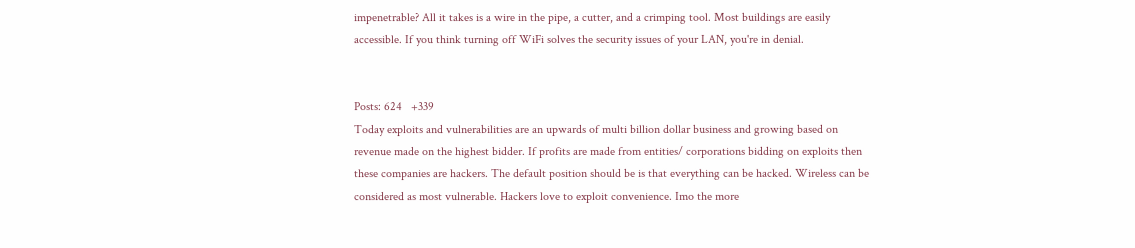impenetrable? All it takes is a wire in the pipe, a cutter, and a crimping tool. Most buildings are easily accessible. If you think turning off WiFi solves the security issues of your LAN, you're in denial.


Posts: 624   +339
Today exploits and vulnerabilities are an upwards of multi billion dollar business and growing based on revenue made on the highest bidder. If profits are made from entities/ corporations bidding on exploits then these companies are hackers. The default position should be is that everything can be hacked. Wireless can be considered as most vulnerable. Hackers love to exploit convenience. Imo the more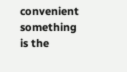convenient something is the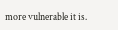more vulnerable it is.